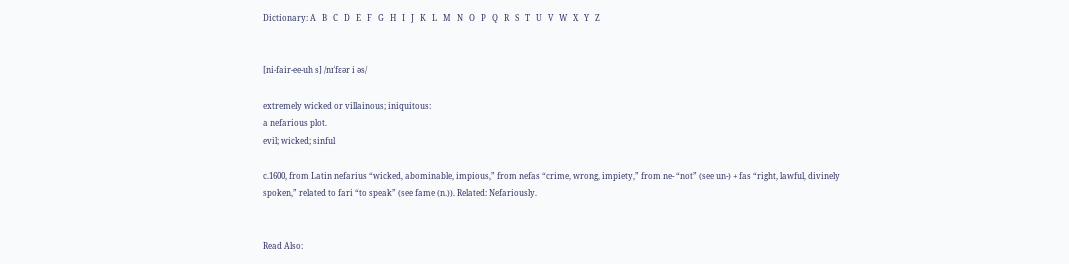Dictionary: A   B   C   D   E   F   G   H   I   J   K   L   M   N   O   P   Q   R   S   T   U   V   W   X   Y   Z


[ni-fair-ee-uh s] /nɪˈfɛər i əs/

extremely wicked or villainous; iniquitous:
a nefarious plot.
evil; wicked; sinful

c.1600, from Latin nefarius “wicked, abominable, impious,” from nefas “crime, wrong, impiety,” from ne- “not” (see un-) + fas “right, lawful, divinely spoken,” related to fari “to speak” (see fame (n.)). Related: Nefariously.


Read Also: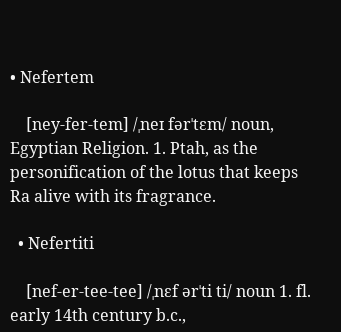• Nefertem

    [ney-fer-tem] /ˌneɪ fərˈtɛm/ noun, Egyptian Religion. 1. Ptah, as the personification of the lotus that keeps Ra alive with its fragrance.

  • Nefertiti

    [nef-er-tee-tee] /ˌnɛf ərˈti ti/ noun 1. fl. early 14th century b.c.,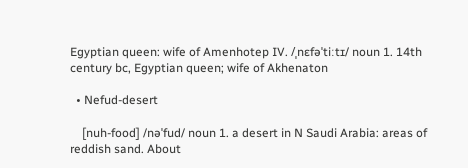Egyptian queen: wife of Amenhotep IV. /ˌnɛfəˈtiːtɪ/ noun 1. 14th century bc, Egyptian queen; wife of Akhenaton

  • Nefud-desert

    [nuh-food] /nəˈfud/ noun 1. a desert in N Saudi Arabia: areas of reddish sand. About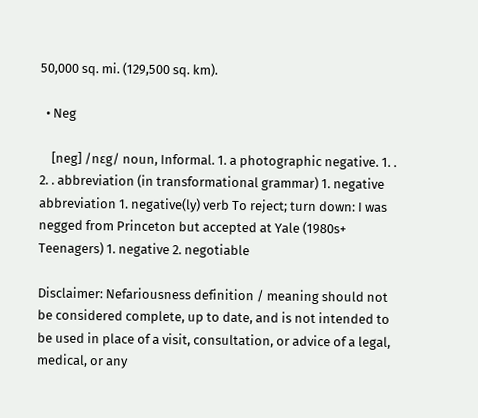50,000 sq. mi. (129,500 sq. km).

  • Neg

    [neg] /nɛg/ noun, Informal. 1. a photographic negative. 1. . 2. . abbreviation (in transformational grammar) 1. negative abbreviation 1. negative(ly) verb To reject; turn down: I was negged from Princeton but accepted at Yale (1980s+ Teenagers) 1. negative 2. negotiable

Disclaimer: Nefariousness definition / meaning should not be considered complete, up to date, and is not intended to be used in place of a visit, consultation, or advice of a legal, medical, or any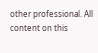other professional. All content on this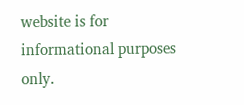website is for informational purposes only.